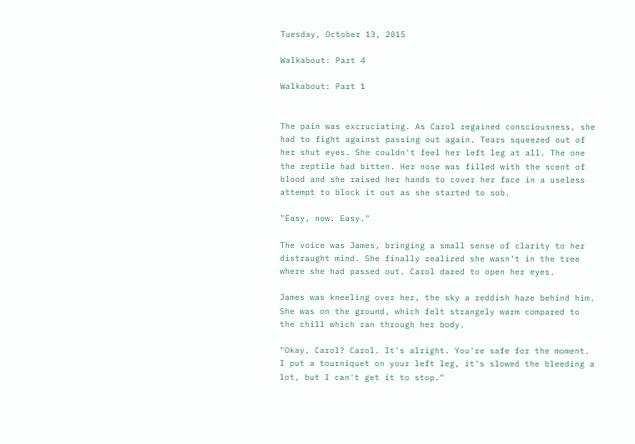Tuesday, October 13, 2015

Walkabout: Part 4

Walkabout: Part 1


The pain was excruciating. As Carol regained consciousness, she had to fight against passing out again. Tears squeezed out of her shut eyes. She couldn't feel her left leg at all. The one the reptile had bitten. Her nose was filled with the scent of blood and she raised her hands to cover her face in a useless attempt to block it out as she started to sob.

"Easy, now. Easy."

The voice was James, bringing a small sense of clarity to her distraught mind. She finally realized she wasn't in the tree where she had passed out. Carol dared to open her eyes.

James was kneeling over her, the sky a reddish haze behind him. She was on the ground, which felt strangely warm compared to the chill which ran through her body.

"Okay, Carol? Carol. It's alright. You're safe for the moment. I put a tourniquet on your left leg, it's slowed the bleeding a lot, but I can't get it to stop."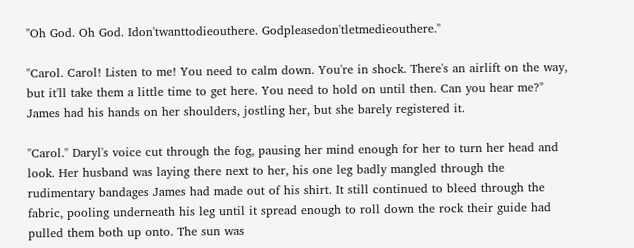"Oh God. Oh God. Idon'twanttodieouthere. Godpleasedon'tletmedieouthere."

"Carol. Carol! Listen to me! You need to calm down. You're in shock. There's an airlift on the way, but it'll take them a little time to get here. You need to hold on until then. Can you hear me?" James had his hands on her shoulders, jostling her, but she barely registered it.

"Carol." Daryl's voice cut through the fog, pausing her mind enough for her to turn her head and look. Her husband was laying there next to her, his one leg badly mangled through the rudimentary bandages James had made out of his shirt. It still continued to bleed through the fabric, pooling underneath his leg until it spread enough to roll down the rock their guide had pulled them both up onto. The sun was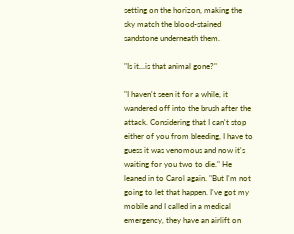setting on the horizon, making the sky match the blood-stained sandstone underneath them.

"Is it...is that animal gone?"

"I haven't seen it for a while, it wandered off into the brush after the attack. Considering that I can't stop either of you from bleeding, I have to guess it was venomous and now it's waiting for you two to die." He leaned in to Carol again. "But I'm not going to let that happen. I've got my mobile and I called in a medical emergency, they have an airlift on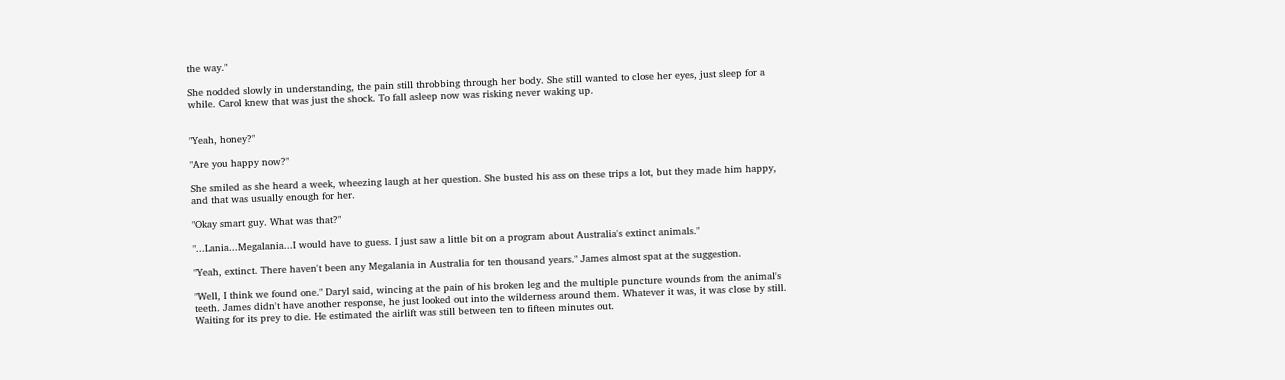the way."

She nodded slowly in understanding, the pain still throbbing through her body. She still wanted to close her eyes, just sleep for a while. Carol knew that was just the shock. To fall asleep now was risking never waking up.


"Yeah, honey?"

"Are you happy now?"

She smiled as she heard a week, wheezing laugh at her question. She busted his ass on these trips a lot, but they made him happy, and that was usually enough for her.

"Okay smart guy. What was that?"

"...Lania...Megalania...I would have to guess. I just saw a little bit on a program about Australia's extinct animals."

"Yeah, extinct. There haven't been any Megalania in Australia for ten thousand years." James almost spat at the suggestion.

"Well, I think we found one." Daryl said, wincing at the pain of his broken leg and the multiple puncture wounds from the animal's teeth. James didn't have another response, he just looked out into the wilderness around them. Whatever it was, it was close by still. Waiting for its prey to die. He estimated the airlift was still between ten to fifteen minutes out.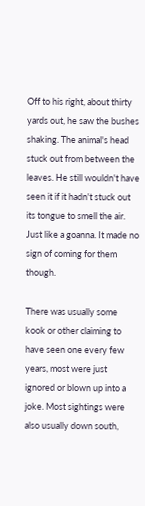Off to his right, about thirty yards out, he saw the bushes shaking. The animal's head stuck out from between the leaves. He still wouldn't have seen it if it hadn't stuck out its tongue to smell the air. Just like a goanna. It made no sign of coming for them though.

There was usually some kook or other claiming to have seen one every few years, most were just ignored or blown up into a joke. Most sightings were also usually down south,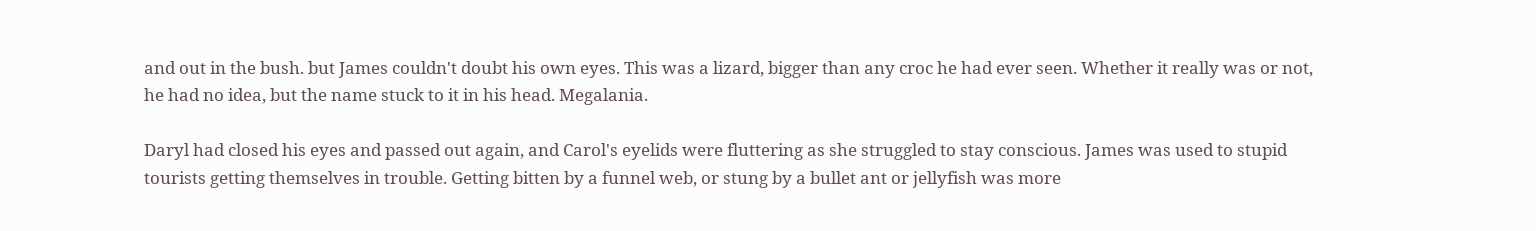and out in the bush. but James couldn't doubt his own eyes. This was a lizard, bigger than any croc he had ever seen. Whether it really was or not, he had no idea, but the name stuck to it in his head. Megalania.

Daryl had closed his eyes and passed out again, and Carol's eyelids were fluttering as she struggled to stay conscious. James was used to stupid tourists getting themselves in trouble. Getting bitten by a funnel web, or stung by a bullet ant or jellyfish was more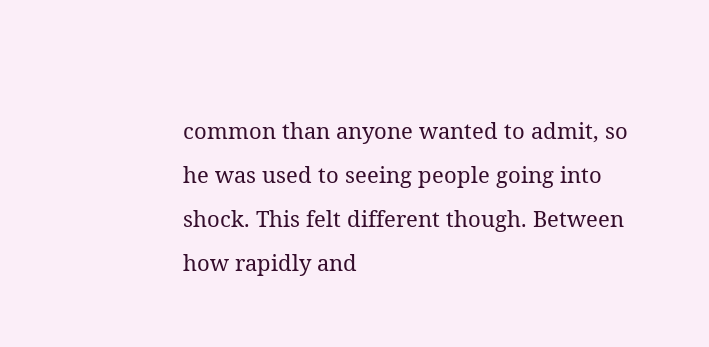common than anyone wanted to admit, so he was used to seeing people going into shock. This felt different though. Between how rapidly and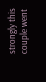strongly this couple went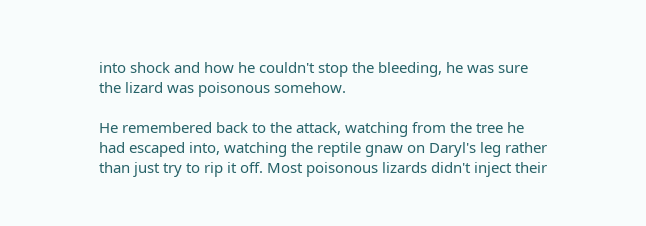into shock and how he couldn't stop the bleeding, he was sure the lizard was poisonous somehow.

He remembered back to the attack, watching from the tree he had escaped into, watching the reptile gnaw on Daryl's leg rather than just try to rip it off. Most poisonous lizards didn't inject their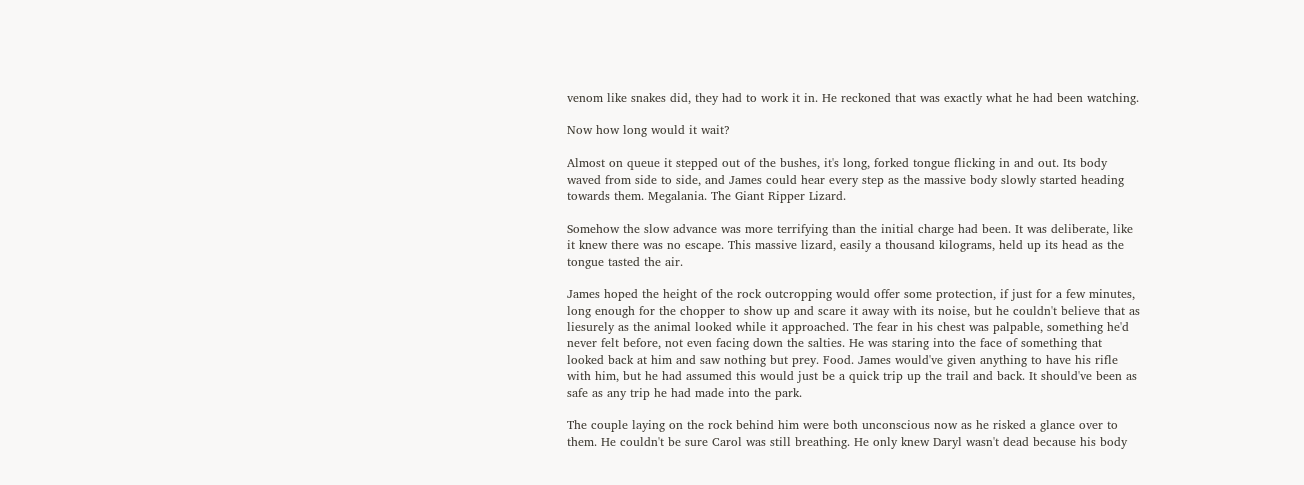venom like snakes did, they had to work it in. He reckoned that was exactly what he had been watching.

Now how long would it wait?

Almost on queue it stepped out of the bushes, it's long, forked tongue flicking in and out. Its body waved from side to side, and James could hear every step as the massive body slowly started heading towards them. Megalania. The Giant Ripper Lizard.

Somehow the slow advance was more terrifying than the initial charge had been. It was deliberate, like it knew there was no escape. This massive lizard, easily a thousand kilograms, held up its head as the tongue tasted the air.

James hoped the height of the rock outcropping would offer some protection, if just for a few minutes, long enough for the chopper to show up and scare it away with its noise, but he couldn't believe that as liesurely as the animal looked while it approached. The fear in his chest was palpable, something he'd never felt before, not even facing down the salties. He was staring into the face of something that looked back at him and saw nothing but prey. Food. James would've given anything to have his rifle with him, but he had assumed this would just be a quick trip up the trail and back. It should've been as safe as any trip he had made into the park.

The couple laying on the rock behind him were both unconscious now as he risked a glance over to them. He couldn't be sure Carol was still breathing. He only knew Daryl wasn't dead because his body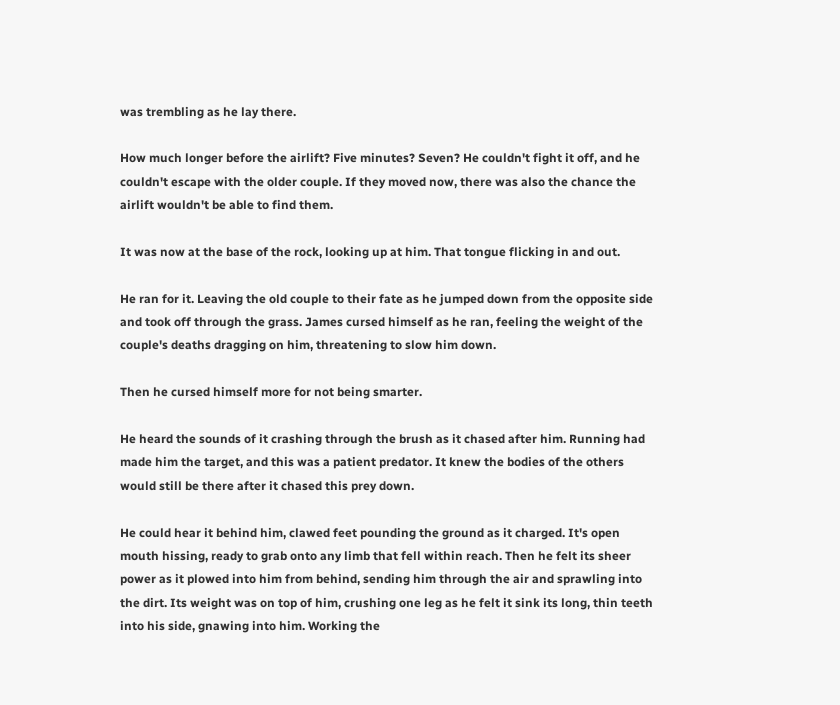was trembling as he lay there.

How much longer before the airlift? Five minutes? Seven? He couldn't fight it off, and he couldn't escape with the older couple. If they moved now, there was also the chance the airlift wouldn't be able to find them.

It was now at the base of the rock, looking up at him. That tongue flicking in and out.

He ran for it. Leaving the old couple to their fate as he jumped down from the opposite side and took off through the grass. James cursed himself as he ran, feeling the weight of the couple's deaths dragging on him, threatening to slow him down.

Then he cursed himself more for not being smarter.

He heard the sounds of it crashing through the brush as it chased after him. Running had made him the target, and this was a patient predator. It knew the bodies of the others would still be there after it chased this prey down.

He could hear it behind him, clawed feet pounding the ground as it charged. It's open mouth hissing, ready to grab onto any limb that fell within reach. Then he felt its sheer power as it plowed into him from behind, sending him through the air and sprawling into the dirt. Its weight was on top of him, crushing one leg as he felt it sink its long, thin teeth into his side, gnawing into him. Working the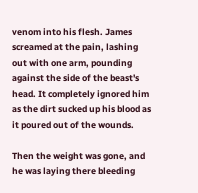venom into his flesh. James screamed at the pain, lashing out with one arm, pounding against the side of the beast's head. It completely ignored him as the dirt sucked up his blood as it poured out of the wounds.

Then the weight was gone, and he was laying there bleeding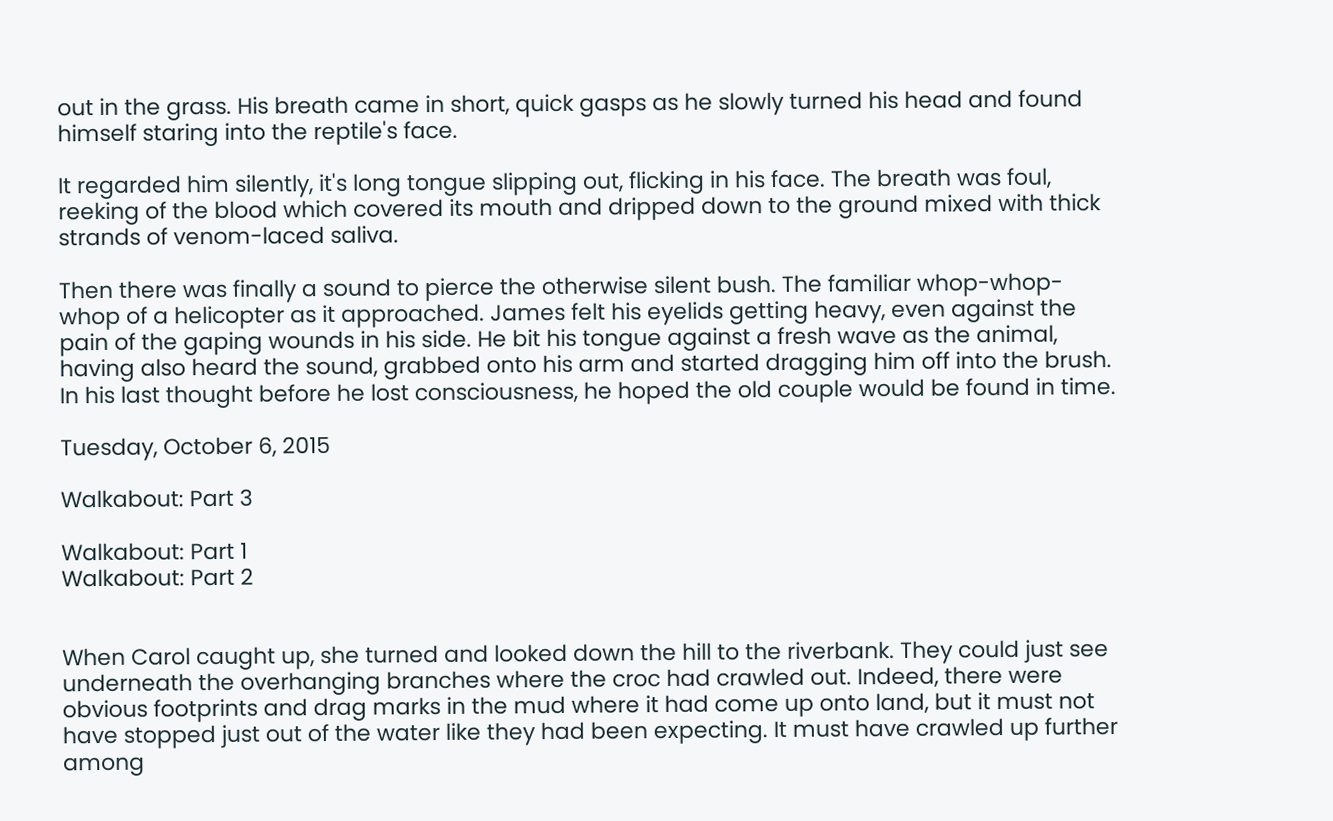out in the grass. His breath came in short, quick gasps as he slowly turned his head and found himself staring into the reptile's face.

It regarded him silently, it's long tongue slipping out, flicking in his face. The breath was foul, reeking of the blood which covered its mouth and dripped down to the ground mixed with thick strands of venom-laced saliva.

Then there was finally a sound to pierce the otherwise silent bush. The familiar whop-whop-whop of a helicopter as it approached. James felt his eyelids getting heavy, even against the pain of the gaping wounds in his side. He bit his tongue against a fresh wave as the animal, having also heard the sound, grabbed onto his arm and started dragging him off into the brush. In his last thought before he lost consciousness, he hoped the old couple would be found in time.

Tuesday, October 6, 2015

Walkabout: Part 3

Walkabout: Part 1
Walkabout: Part 2


When Carol caught up, she turned and looked down the hill to the riverbank. They could just see underneath the overhanging branches where the croc had crawled out. Indeed, there were obvious footprints and drag marks in the mud where it had come up onto land, but it must not have stopped just out of the water like they had been expecting. It must have crawled up further among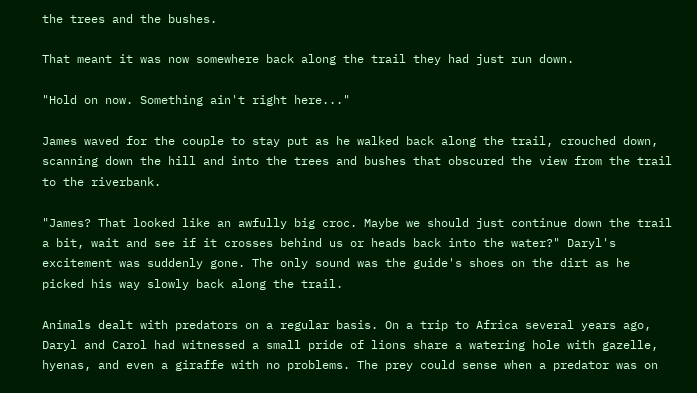the trees and the bushes.

That meant it was now somewhere back along the trail they had just run down.

"Hold on now. Something ain't right here..."

James waved for the couple to stay put as he walked back along the trail, crouched down, scanning down the hill and into the trees and bushes that obscured the view from the trail to the riverbank.

"James? That looked like an awfully big croc. Maybe we should just continue down the trail a bit, wait and see if it crosses behind us or heads back into the water?" Daryl's excitement was suddenly gone. The only sound was the guide's shoes on the dirt as he picked his way slowly back along the trail.

Animals dealt with predators on a regular basis. On a trip to Africa several years ago, Daryl and Carol had witnessed a small pride of lions share a watering hole with gazelle, hyenas, and even a giraffe with no problems. The prey could sense when a predator was on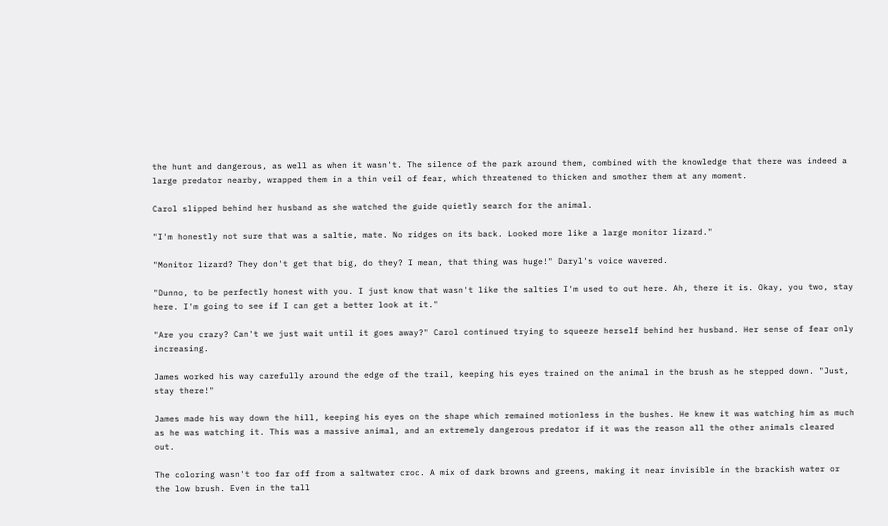the hunt and dangerous, as well as when it wasn't. The silence of the park around them, combined with the knowledge that there was indeed a large predator nearby, wrapped them in a thin veil of fear, which threatened to thicken and smother them at any moment.

Carol slipped behind her husband as she watched the guide quietly search for the animal.

"I'm honestly not sure that was a saltie, mate. No ridges on its back. Looked more like a large monitor lizard."

"Monitor lizard? They don't get that big, do they? I mean, that thing was huge!" Daryl's voice wavered.

"Dunno, to be perfectly honest with you. I just know that wasn't like the salties I'm used to out here. Ah, there it is. Okay, you two, stay here. I'm going to see if I can get a better look at it."

"Are you crazy? Can't we just wait until it goes away?" Carol continued trying to squeeze herself behind her husband. Her sense of fear only increasing.

James worked his way carefully around the edge of the trail, keeping his eyes trained on the animal in the brush as he stepped down. "Just, stay there!"

James made his way down the hill, keeping his eyes on the shape which remained motionless in the bushes. He knew it was watching him as much as he was watching it. This was a massive animal, and an extremely dangerous predator if it was the reason all the other animals cleared out.

The coloring wasn't too far off from a saltwater croc. A mix of dark browns and greens, making it near invisible in the brackish water or the low brush. Even in the tall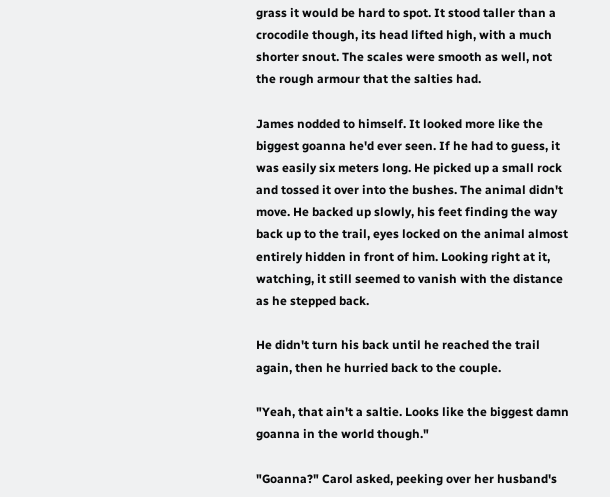grass it would be hard to spot. It stood taller than a crocodile though, its head lifted high, with a much shorter snout. The scales were smooth as well, not the rough armour that the salties had.

James nodded to himself. It looked more like the biggest goanna he'd ever seen. If he had to guess, it was easily six meters long. He picked up a small rock and tossed it over into the bushes. The animal didn't move. He backed up slowly, his feet finding the way back up to the trail, eyes locked on the animal almost entirely hidden in front of him. Looking right at it, watching, it still seemed to vanish with the distance as he stepped back.

He didn't turn his back until he reached the trail again, then he hurried back to the couple.

"Yeah, that ain't a saltie. Looks like the biggest damn goanna in the world though."

"Goanna?" Carol asked, peeking over her husband's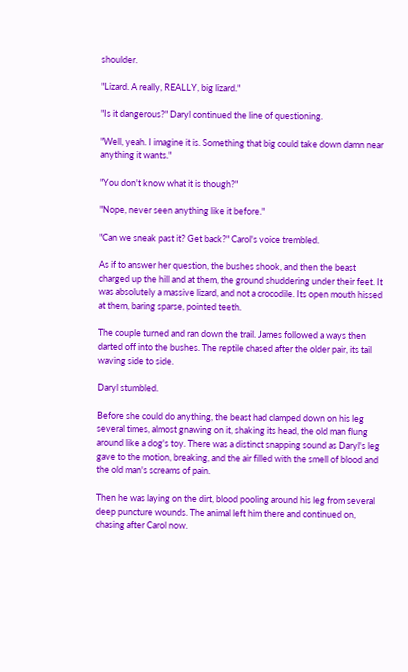shoulder.

"Lizard. A really, REALLY, big lizard."

"Is it dangerous?" Daryl continued the line of questioning.

"Well, yeah. I imagine it is. Something that big could take down damn near anything it wants."

"You don't know what it is though?"

"Nope, never seen anything like it before."

"Can we sneak past it? Get back?" Carol's voice trembled.

As if to answer her question, the bushes shook, and then the beast charged up the hill and at them, the ground shuddering under their feet. It was absolutely a massive lizard, and not a crocodile. Its open mouth hissed at them, baring sparse, pointed teeth.

The couple turned and ran down the trail. James followed a ways then darted off into the bushes. The reptile chased after the older pair, its tail waving side to side.

Daryl stumbled.

Before she could do anything, the beast had clamped down on his leg several times, almost gnawing on it, shaking its head, the old man flung around like a dog's toy. There was a distinct snapping sound as Daryl's leg gave to the motion, breaking, and the air filled with the smell of blood and the old man's screams of pain.

Then he was laying on the dirt, blood pooling around his leg from several deep puncture wounds. The animal left him there and continued on, chasing after Carol now.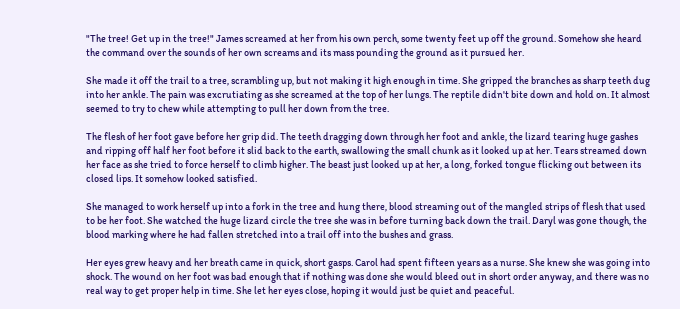"The tree! Get up in the tree!" James screamed at her from his own perch, some twenty feet up off the ground. Somehow she heard the command over the sounds of her own screams and its mass pounding the ground as it pursued her.

She made it off the trail to a tree, scrambling up, but not making it high enough in time. She gripped the branches as sharp teeth dug into her ankle. The pain was excrutiating as she screamed at the top of her lungs. The reptile didn't bite down and hold on. It almost seemed to try to chew while attempting to pull her down from the tree.

The flesh of her foot gave before her grip did. The teeth dragging down through her foot and ankle, the lizard tearing huge gashes and ripping off half her foot before it slid back to the earth, swallowing the small chunk as it looked up at her. Tears streamed down her face as she tried to force herself to climb higher. The beast just looked up at her, a long, forked tongue flicking out between its closed lips. It somehow looked satisfied.

She managed to work herself up into a fork in the tree and hung there, blood streaming out of the mangled strips of flesh that used to be her foot. She watched the huge lizard circle the tree she was in before turning back down the trail. Daryl was gone though, the blood marking where he had fallen stretched into a trail off into the bushes and grass.

Her eyes grew heavy and her breath came in quick, short gasps. Carol had spent fifteen years as a nurse. She knew she was going into shock. The wound on her foot was bad enough that if nothing was done she would bleed out in short order anyway, and there was no real way to get proper help in time. She let her eyes close, hoping it would just be quiet and peaceful.